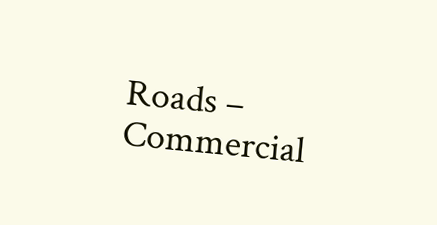Roads – Commercial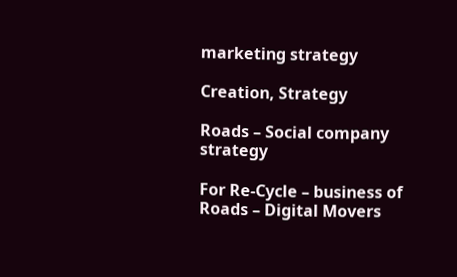marketing strategy

Creation, Strategy

Roads – Social company strategy

For Re-Cycle – business of Roads – Digital Movers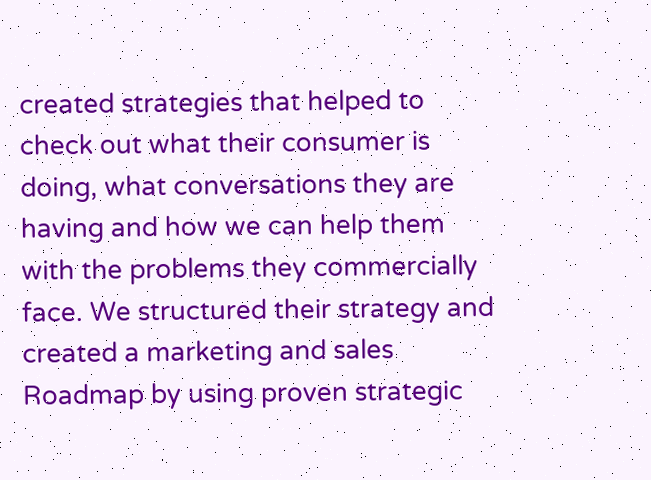created strategies that helped to check out what their consumer is doing, what conversations they are having and how we can help them with the problems they commercially face. We structured their strategy and created a marketing and sales Roadmap by using proven strategic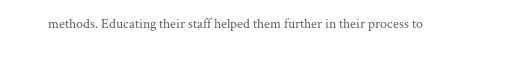methods. Educating their staff helped them further in their process to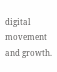digital movement and growth.